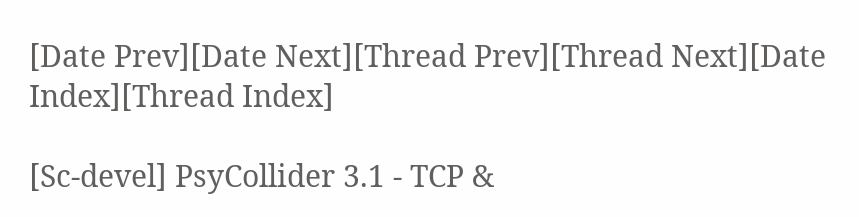[Date Prev][Date Next][Thread Prev][Thread Next][Date Index][Thread Index]

[Sc-devel] PsyCollider 3.1 - TCP &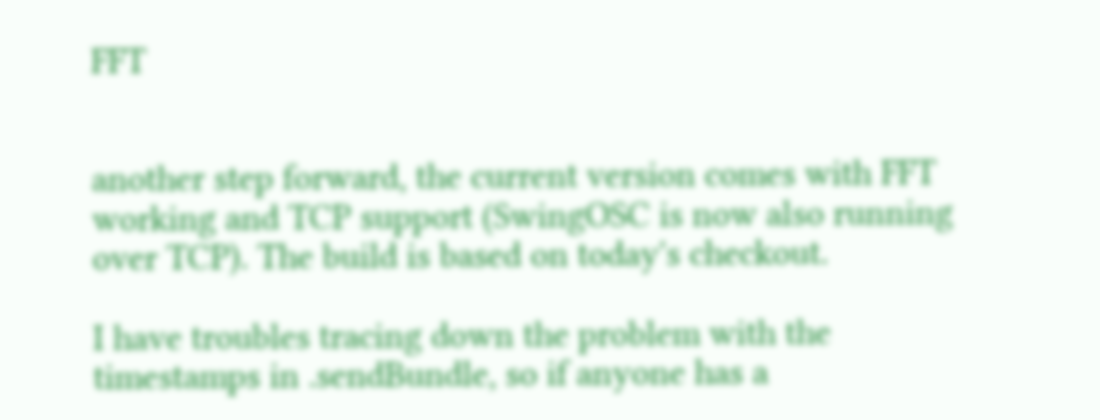FFT


another step forward, the current version comes with FFT working and TCP support (SwingOSC is now also running over TCP). The build is based on today's checkout.

I have troubles tracing down the problem with the timestamps in .sendBundle, so if anyone has a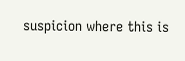suspicion where this is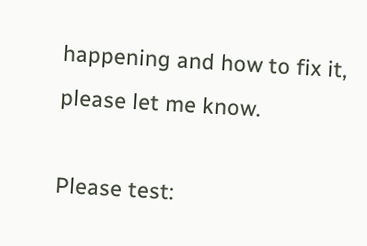happening and how to fix it, please let me know.

Please test: